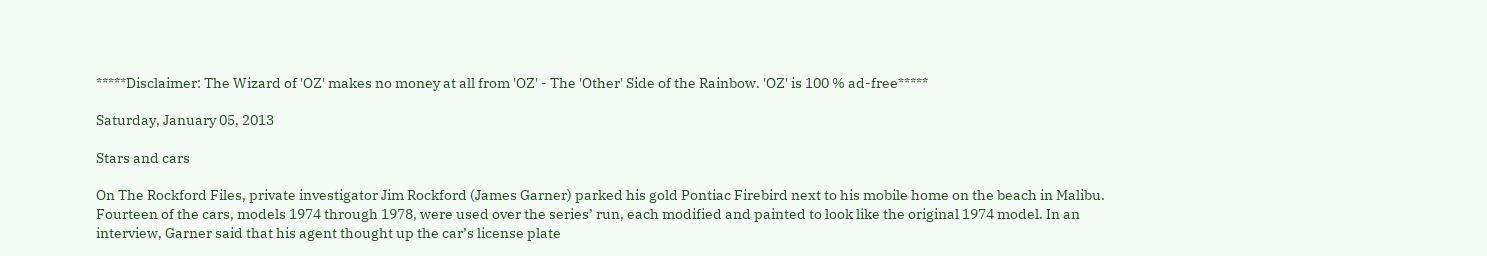*****Disclaimer: The Wizard of 'OZ' makes no money at all from 'OZ' - The 'Other' Side of the Rainbow. 'OZ' is 100 % ad-free*****

Saturday, January 05, 2013

Stars and cars

On The Rockford Files, private investigator Jim Rockford (James Garner) parked his gold Pontiac Firebird next to his mobile home on the beach in Malibu. Fourteen of the cars, models 1974 through 1978, were used over the series’ run, each modified and painted to look like the original 1974 model. In an interview, Garner said that his agent thought up the car’s license plate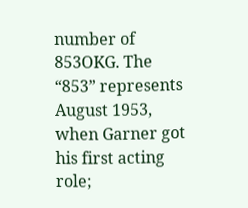number of 853OKG. The “853” represents August 1953, when Garner got his first acting role;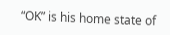“OK” is his home state of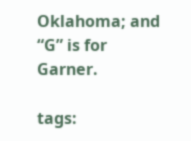Oklahoma; and “G” is for Garner.

tags: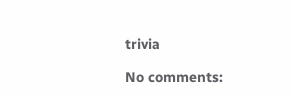trivia

No comments: